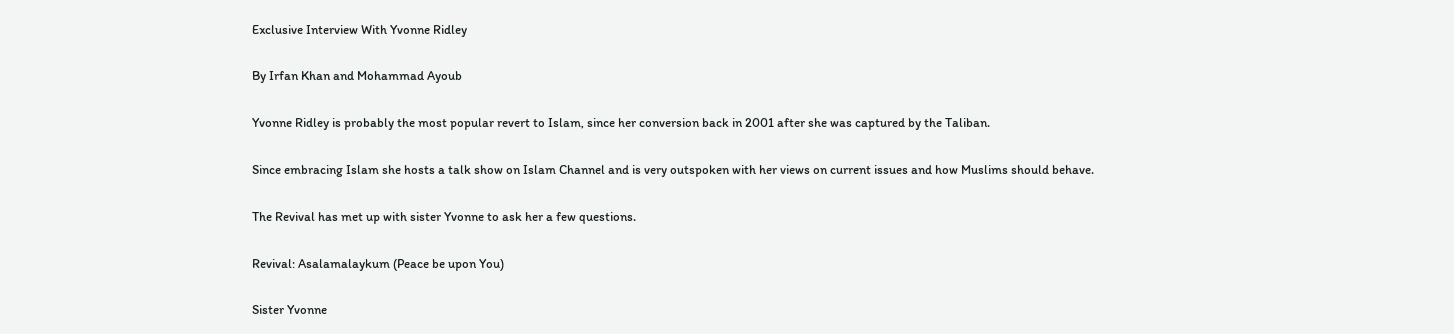Exclusive Interview With Yvonne Ridley

By Irfan Khan and Mohammad Ayoub

Yvonne Ridley is probably the most popular revert to Islam, since her conversion back in 2001 after she was captured by the Taliban.

Since embracing Islam she hosts a talk show on Islam Channel and is very outspoken with her views on current issues and how Muslims should behave.

The Revival has met up with sister Yvonne to ask her a few questions.

Revival: Asalamalaykum (Peace be upon You)

Sister Yvonne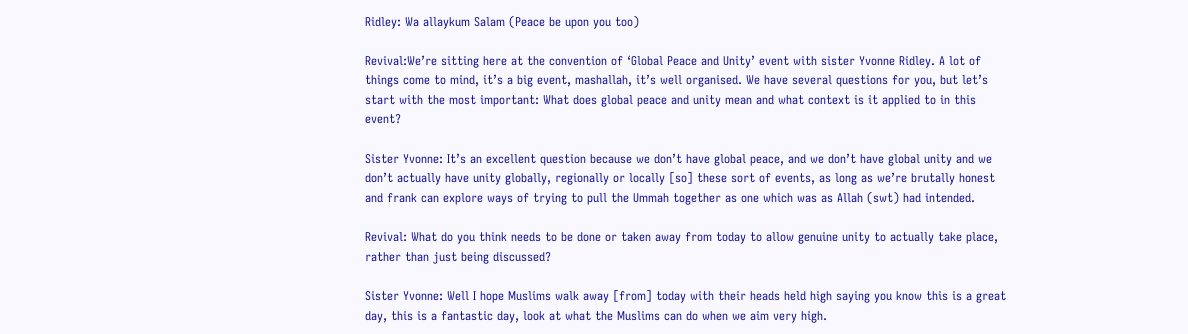Ridley: Wa allaykum Salam (Peace be upon you too)

Revival:We’re sitting here at the convention of ‘Global Peace and Unity’ event with sister Yvonne Ridley. A lot of things come to mind, it’s a big event, mashallah, it’s well organised. We have several questions for you, but let’s start with the most important: What does global peace and unity mean and what context is it applied to in this event?

Sister Yvonne: It’s an excellent question because we don’t have global peace, and we don’t have global unity and we don’t actually have unity globally, regionally or locally [so] these sort of events, as long as we’re brutally honest and frank can explore ways of trying to pull the Ummah together as one which was as Allah (swt) had intended.

Revival: What do you think needs to be done or taken away from today to allow genuine unity to actually take place, rather than just being discussed?

Sister Yvonne: Well I hope Muslims walk away [from] today with their heads held high saying you know this is a great day, this is a fantastic day, look at what the Muslims can do when we aim very high.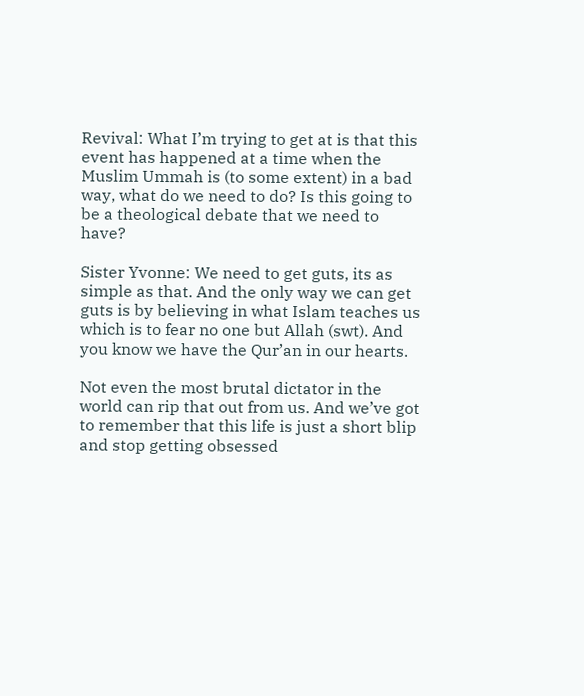Revival: What I’m trying to get at is that this event has happened at a time when the Muslim Ummah is (to some extent) in a bad way, what do we need to do? Is this going to be a theological debate that we need to have?

Sister Yvonne: We need to get guts, its as simple as that. And the only way we can get guts is by believing in what Islam teaches us which is to fear no one but Allah (swt). And you know we have the Qur’an in our hearts.

Not even the most brutal dictator in the world can rip that out from us. And we’ve got to remember that this life is just a short blip and stop getting obsessed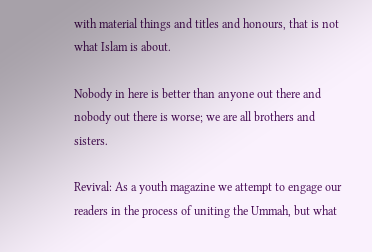with material things and titles and honours, that is not what Islam is about.

Nobody in here is better than anyone out there and nobody out there is worse; we are all brothers and sisters.

Revival: As a youth magazine we attempt to engage our readers in the process of uniting the Ummah, but what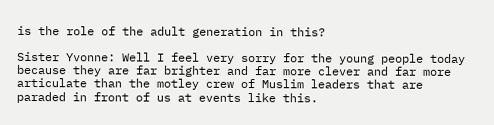is the role of the adult generation in this?

Sister Yvonne: Well I feel very sorry for the young people today because they are far brighter and far more clever and far more articulate than the motley crew of Muslim leaders that are paraded in front of us at events like this.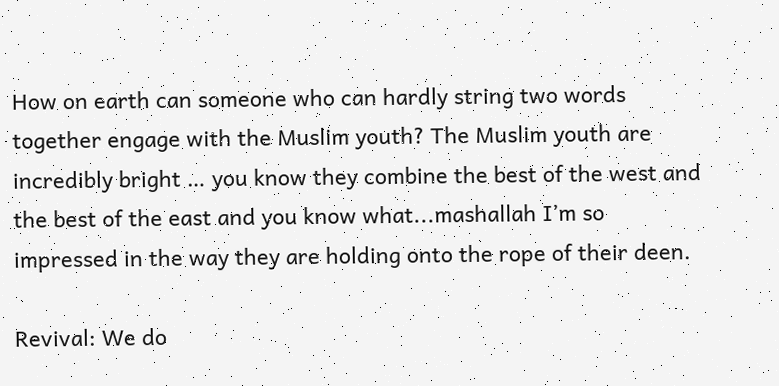How on earth can someone who can hardly string two words together engage with the Muslim youth? The Muslim youth are incredibly bright … you know they combine the best of the west and the best of the east and you know what...mashallah I’m so impressed in the way they are holding onto the rope of their deen.

Revival: We do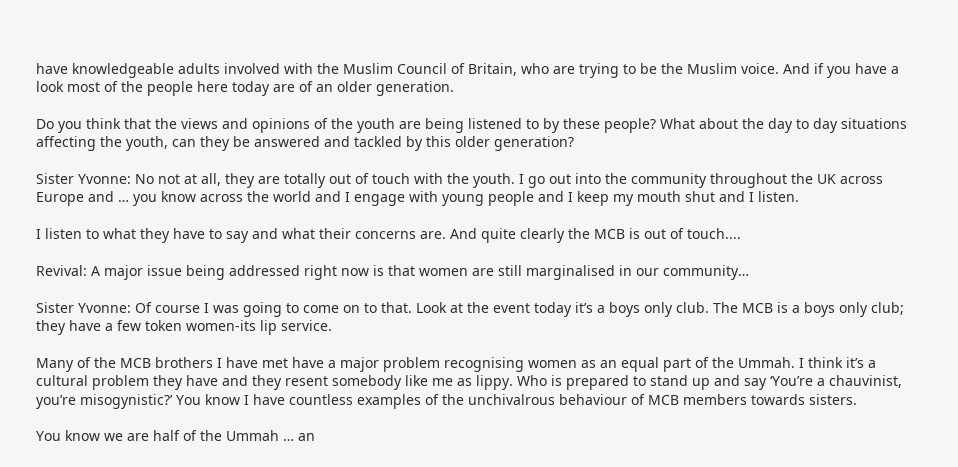have knowledgeable adults involved with the Muslim Council of Britain, who are trying to be the Muslim voice. And if you have a look most of the people here today are of an older generation.

Do you think that the views and opinions of the youth are being listened to by these people? What about the day to day situations affecting the youth, can they be answered and tackled by this older generation?

Sister Yvonne: No not at all, they are totally out of touch with the youth. I go out into the community throughout the UK across Europe and … you know across the world and I engage with young people and I keep my mouth shut and I listen.

I listen to what they have to say and what their concerns are. And quite clearly the MCB is out of touch....

Revival: A major issue being addressed right now is that women are still marginalised in our community…

Sister Yvonne: Of course I was going to come on to that. Look at the event today it’s a boys only club. The MCB is a boys only club; they have a few token women-its lip service.

Many of the MCB brothers I have met have a major problem recognising women as an equal part of the Ummah. I think it’s a cultural problem they have and they resent somebody like me as lippy. Who is prepared to stand up and say ‘You’re a chauvinist, you’re misogynistic?’ You know I have countless examples of the unchivalrous behaviour of MCB members towards sisters.

You know we are half of the Ummah … an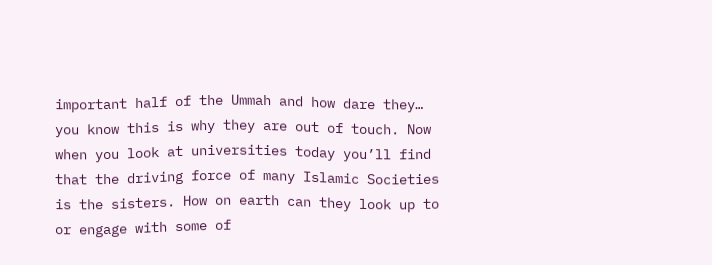important half of the Ummah and how dare they… you know this is why they are out of touch. Now when you look at universities today you’ll find that the driving force of many Islamic Societies is the sisters. How on earth can they look up to or engage with some of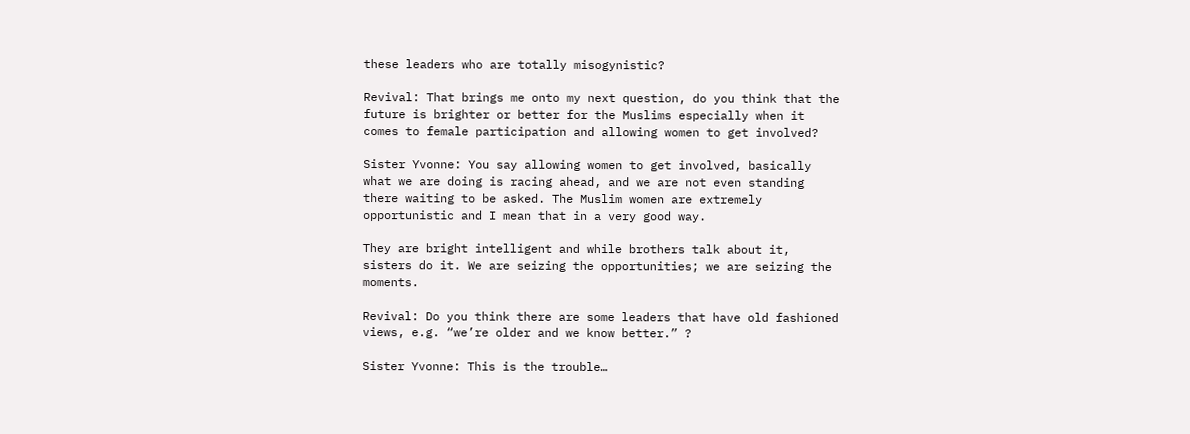these leaders who are totally misogynistic?

Revival: That brings me onto my next question, do you think that the future is brighter or better for the Muslims especially when it comes to female participation and allowing women to get involved?

Sister Yvonne: You say allowing women to get involved, basically what we are doing is racing ahead, and we are not even standing there waiting to be asked. The Muslim women are extremely opportunistic and I mean that in a very good way.

They are bright intelligent and while brothers talk about it, sisters do it. We are seizing the opportunities; we are seizing the moments.

Revival: Do you think there are some leaders that have old fashioned views, e.g. “we’re older and we know better.” ?

Sister Yvonne: This is the trouble…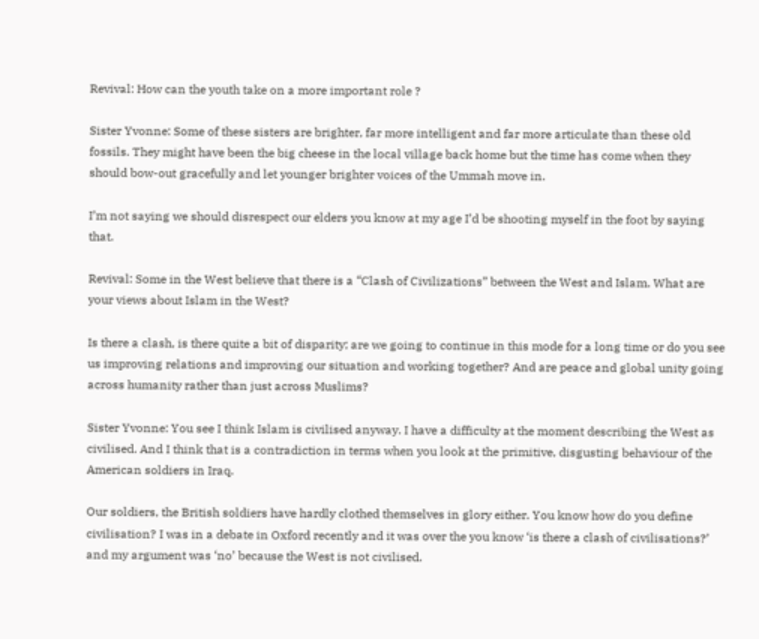Revival: How can the youth take on a more important role ?

Sister Yvonne: Some of these sisters are brighter, far more intelligent and far more articulate than these old fossils. They might have been the big cheese in the local village back home but the time has come when they should bow-out gracefully and let younger brighter voices of the Ummah move in.

I’m not saying we should disrespect our elders you know at my age I’d be shooting myself in the foot by saying that.

Revival: Some in the West believe that there is a “Clash of Civilizations” between the West and Islam. What are your views about Islam in the West?

Is there a clash, is there quite a bit of disparity; are we going to continue in this mode for a long time or do you see us improving relations and improving our situation and working together? And are peace and global unity going across humanity rather than just across Muslims?

Sister Yvonne: You see I think Islam is civilised anyway. I have a difficulty at the moment describing the West as civilised. And I think that is a contradiction in terms when you look at the primitive, disgusting behaviour of the American soldiers in Iraq.

Our soldiers, the British soldiers have hardly clothed themselves in glory either. You know how do you define civilisation? I was in a debate in Oxford recently and it was over the you know ‘is there a clash of civilisations?’ and my argument was ‘no’ because the West is not civilised.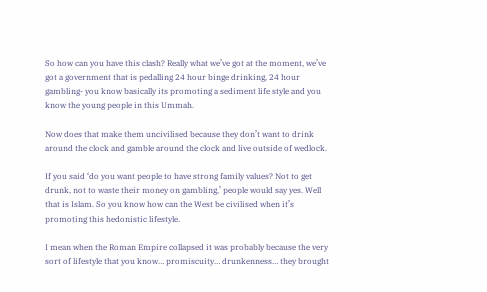So how can you have this clash? Really what we’ve got at the moment, we’ve got a government that is pedalling 24 hour binge drinking, 24 hour gambling- you know basically its promoting a sediment life style and you know the young people in this Ummah.

Now does that make them uncivilised because they don’t want to drink around the clock and gamble around the clock and live outside of wedlock.

If you said ‘do you want people to have strong family values? Not to get drunk, not to waste their money on gambling,’ people would say yes. Well that is Islam. So you know how can the West be civilised when it’s promoting this hedonistic lifestyle.

I mean when the Roman Empire collapsed it was probably because the very sort of lifestyle that you know… promiscuity… drunkenness… they brought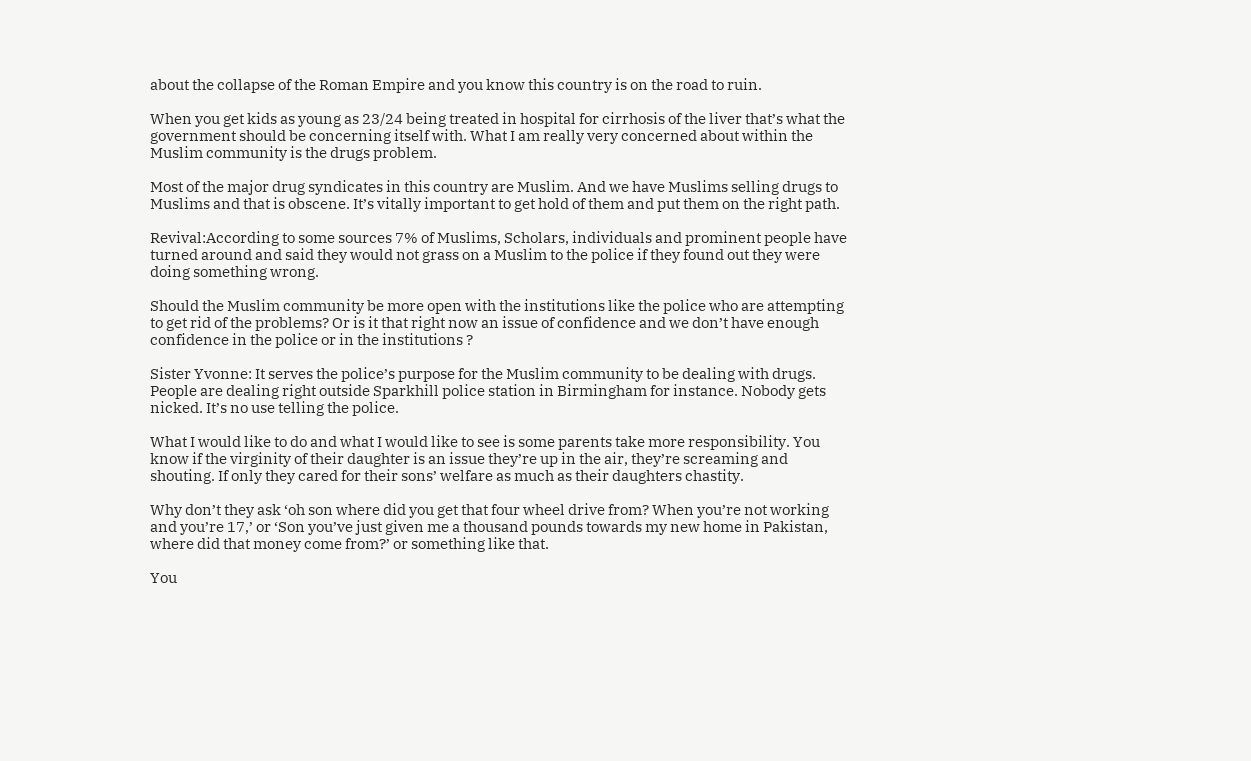about the collapse of the Roman Empire and you know this country is on the road to ruin.

When you get kids as young as 23/24 being treated in hospital for cirrhosis of the liver that’s what the government should be concerning itself with. What I am really very concerned about within the Muslim community is the drugs problem.

Most of the major drug syndicates in this country are Muslim. And we have Muslims selling drugs to Muslims and that is obscene. It’s vitally important to get hold of them and put them on the right path.

Revival:According to some sources 7% of Muslims, Scholars, individuals and prominent people have turned around and said they would not grass on a Muslim to the police if they found out they were doing something wrong.

Should the Muslim community be more open with the institutions like the police who are attempting to get rid of the problems? Or is it that right now an issue of confidence and we don’t have enough confidence in the police or in the institutions ?

Sister Yvonne: It serves the police’s purpose for the Muslim community to be dealing with drugs. People are dealing right outside Sparkhill police station in Birmingham for instance. Nobody gets nicked. It’s no use telling the police.

What I would like to do and what I would like to see is some parents take more responsibility. You know if the virginity of their daughter is an issue they’re up in the air, they’re screaming and shouting. If only they cared for their sons’ welfare as much as their daughters chastity.

Why don’t they ask ‘oh son where did you get that four wheel drive from? When you’re not working and you’re 17,’ or ‘Son you’ve just given me a thousand pounds towards my new home in Pakistan, where did that money come from?’ or something like that.

You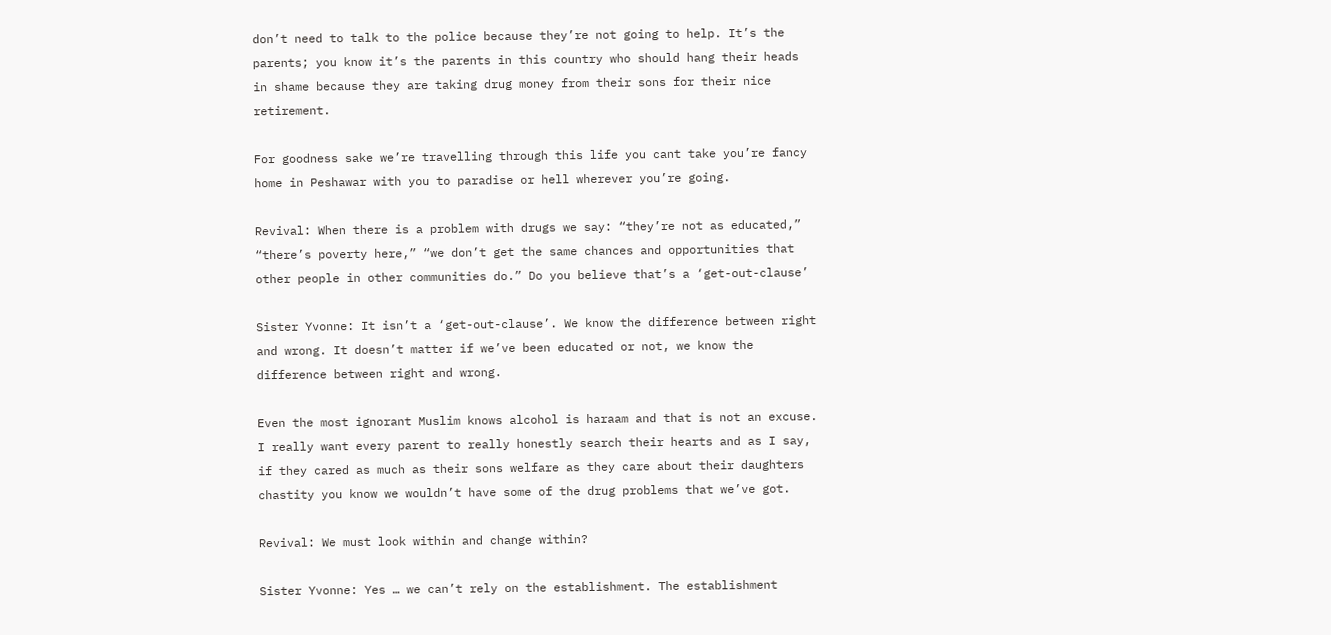don’t need to talk to the police because they’re not going to help. It’s the parents; you know it’s the parents in this country who should hang their heads in shame because they are taking drug money from their sons for their nice retirement.

For goodness sake we’re travelling through this life you cant take you’re fancy home in Peshawar with you to paradise or hell wherever you’re going.

Revival: When there is a problem with drugs we say: “they’re not as educated,” “there’s poverty here,” “we don’t get the same chances and opportunities that other people in other communities do.” Do you believe that’s a ‘get-out-clause’

Sister Yvonne: It isn’t a ‘get-out-clause’. We know the difference between right and wrong. It doesn’t matter if we’ve been educated or not, we know the difference between right and wrong.

Even the most ignorant Muslim knows alcohol is haraam and that is not an excuse. I really want every parent to really honestly search their hearts and as I say, if they cared as much as their sons welfare as they care about their daughters chastity you know we wouldn’t have some of the drug problems that we’ve got.

Revival: We must look within and change within?

Sister Yvonne: Yes … we can’t rely on the establishment. The establishment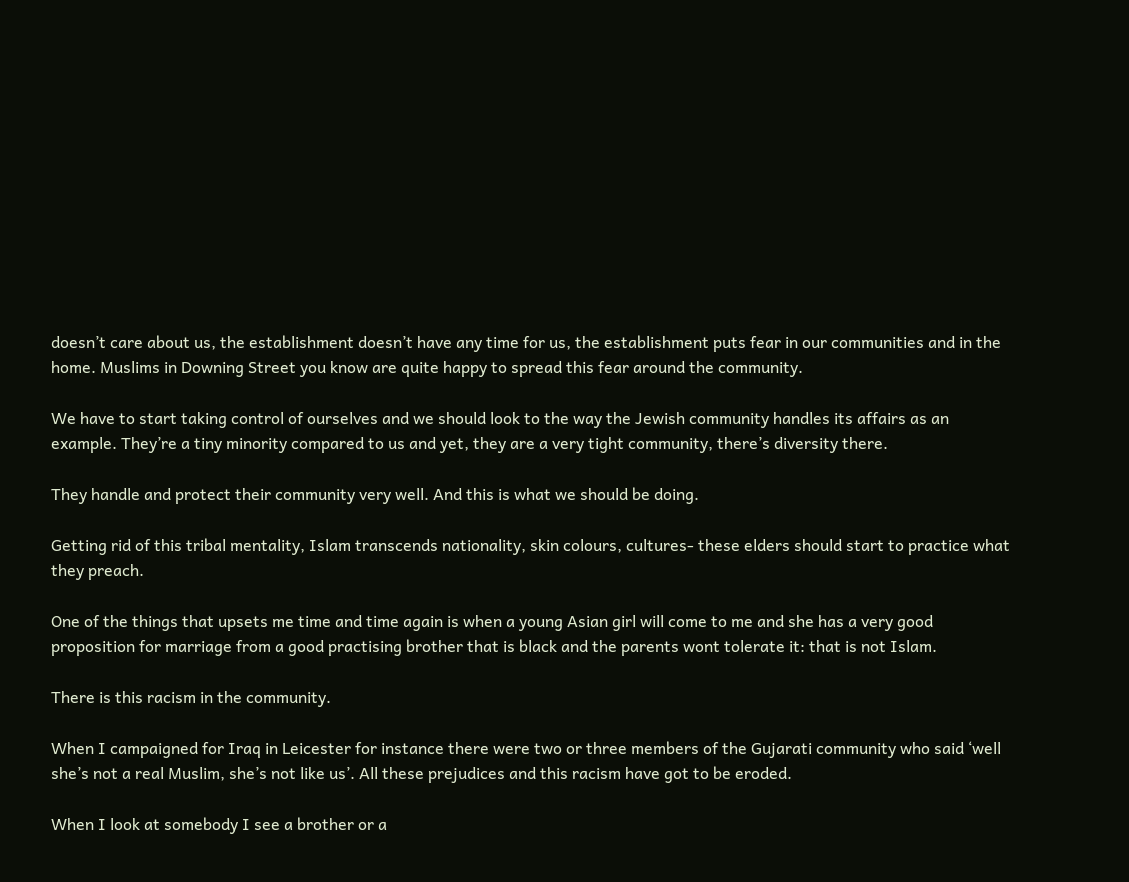doesn’t care about us, the establishment doesn’t have any time for us, the establishment puts fear in our communities and in the home. Muslims in Downing Street you know are quite happy to spread this fear around the community.

We have to start taking control of ourselves and we should look to the way the Jewish community handles its affairs as an example. They’re a tiny minority compared to us and yet, they are a very tight community, there’s diversity there.

They handle and protect their community very well. And this is what we should be doing.

Getting rid of this tribal mentality, Islam transcends nationality, skin colours, cultures- these elders should start to practice what they preach.

One of the things that upsets me time and time again is when a young Asian girl will come to me and she has a very good proposition for marriage from a good practising brother that is black and the parents wont tolerate it: that is not Islam.

There is this racism in the community.

When I campaigned for Iraq in Leicester for instance there were two or three members of the Gujarati community who said ‘well she’s not a real Muslim, she’s not like us’. All these prejudices and this racism have got to be eroded.

When I look at somebody I see a brother or a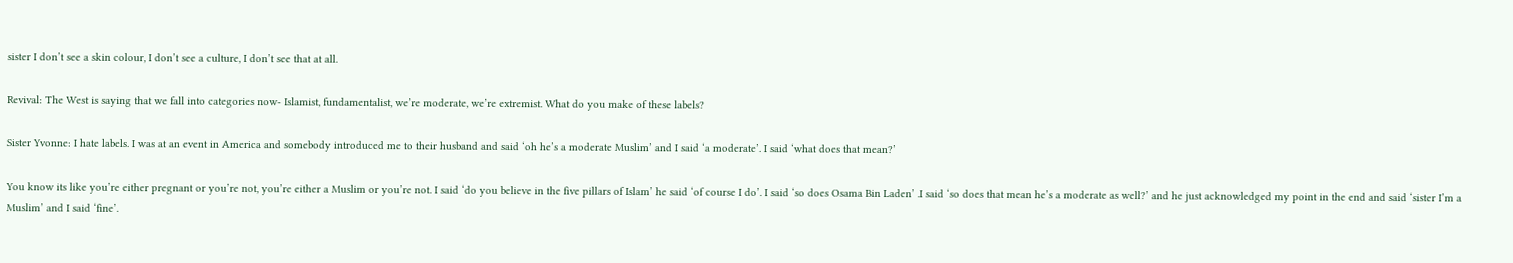sister I don’t see a skin colour, I don’t see a culture, I don’t see that at all.

Revival: The West is saying that we fall into categories now- Islamist, fundamentalist, we’re moderate, we’re extremist. What do you make of these labels?

Sister Yvonne: I hate labels. I was at an event in America and somebody introduced me to their husband and said ‘oh he’s a moderate Muslim’ and I said ‘a moderate’. I said ‘what does that mean?’

You know its like you’re either pregnant or you’re not, you’re either a Muslim or you’re not. I said ‘do you believe in the five pillars of Islam’ he said ‘of course I do’. I said ‘so does Osama Bin Laden’ .I said ‘so does that mean he’s a moderate as well?’ and he just acknowledged my point in the end and said ‘sister I’m a Muslim’ and I said ‘fine’.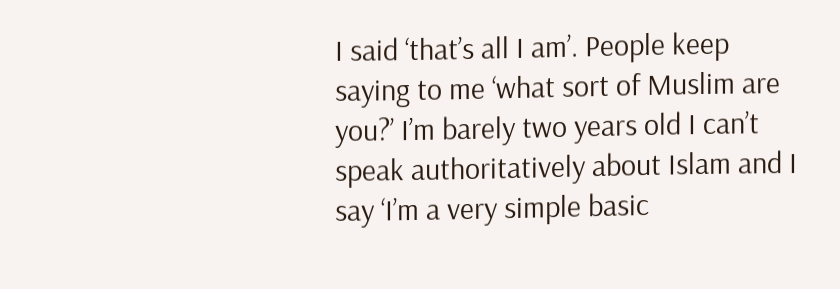I said ‘that’s all I am’. People keep saying to me ‘what sort of Muslim are you?’ I’m barely two years old I can’t speak authoritatively about Islam and I say ‘I’m a very simple basic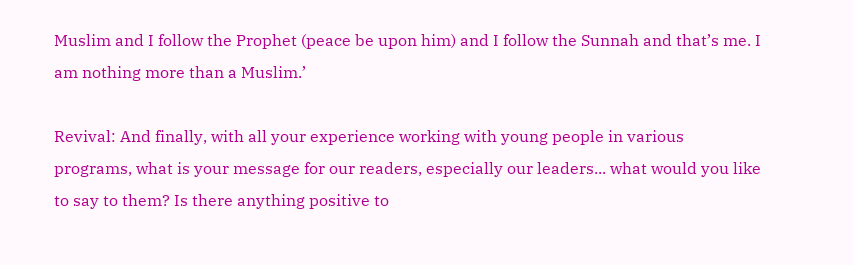Muslim and I follow the Prophet (peace be upon him) and I follow the Sunnah and that’s me. I am nothing more than a Muslim.’

Revival: And finally, with all your experience working with young people in various programs, what is your message for our readers, especially our leaders... what would you like to say to them? Is there anything positive to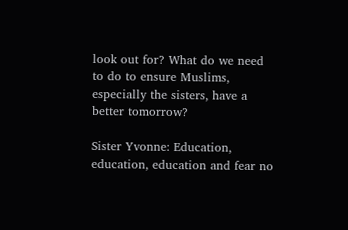look out for? What do we need to do to ensure Muslims, especially the sisters, have a better tomorrow?

Sister Yvonne: Education, education, education and fear no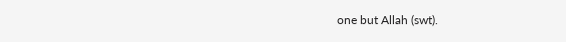one but Allah (swt).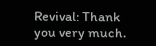Revival: Thank you very much.